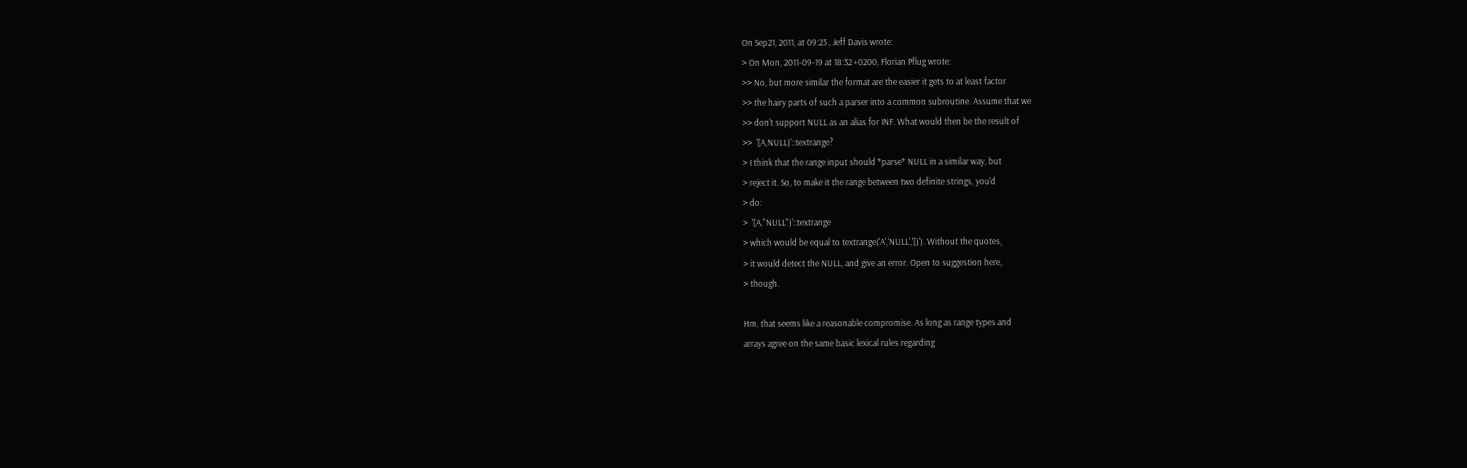On Sep21, 2011, at 09:23 , Jeff Davis wrote:
> On Mon, 2011-09-19 at 18:32 +0200, Florian Pflug wrote:
>> No, but more similar the format are the easier it gets to at least factor
>> the hairy parts of such a parser into a common subroutine. Assume that we
>> don't support NULL as an alias for INF. What would then be the result of
>>  '[A,NULL)'::textrange?
> I think that the range input should *parse* NULL in a similar way, but
> reject it. So, to make it the range between two definite strings, you'd
> do:
>  '[A,"NULL")'::textrange
> which would be equal to textrange('A','NULL','[)'). Without the quotes,
> it would detect the NULL, and give an error. Open to suggestion here,
> though.

Hm, that seems like a reasonable compromise. As long as range types and
arrays agree on the same basic lexical rules regarding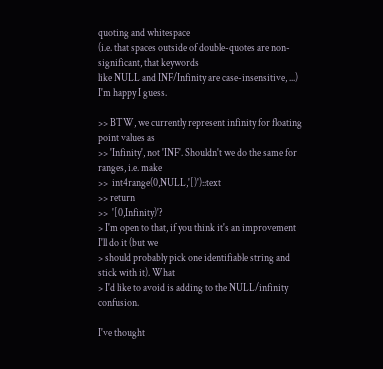quoting and whitespace
(i.e. that spaces outside of double-quotes are non-significant, that keywords
like NULL and INF/Infinity are case-insensitive, ...) I'm happy I guess.

>> BTW, we currently represent infinity for floating point values as
>> 'Infinity', not 'INF'. Shouldn't we do the same for ranges, i.e. make
>>  int4range(0,NULL,'[)')::text
>> return
>>  '[0,Infinity)'?
> I'm open to that, if you think it's an improvement I'll do it (but we
> should probably pick one identifiable string and stick with it). What
> I'd like to avoid is adding to the NULL/infinity confusion.

I've thought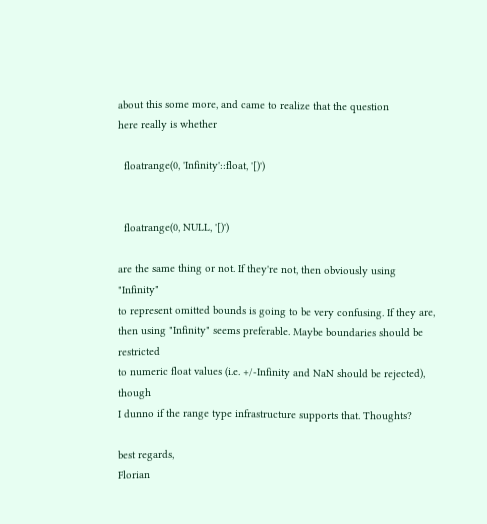about this some more, and came to realize that the question
here really is whether

  floatrange(0, 'Infinity'::float, '[)')


  floatrange(0, NULL, '[)')

are the same thing or not. If they're not, then obviously using "Infinity"
to represent omitted bounds is going to be very confusing. If they are,
then using "Infinity" seems preferable. Maybe boundaries should be restricted
to numeric float values (i.e. +/-Infinity and NaN should be rejected), though
I dunno if the range type infrastructure supports that. Thoughts?

best regards,
Florian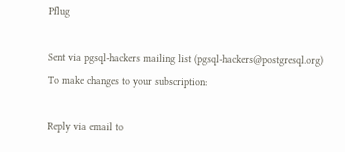Pflug

Sent via pgsql-hackers mailing list (pgsql-hackers@postgresql.org)
To make changes to your subscription:

Reply via email to